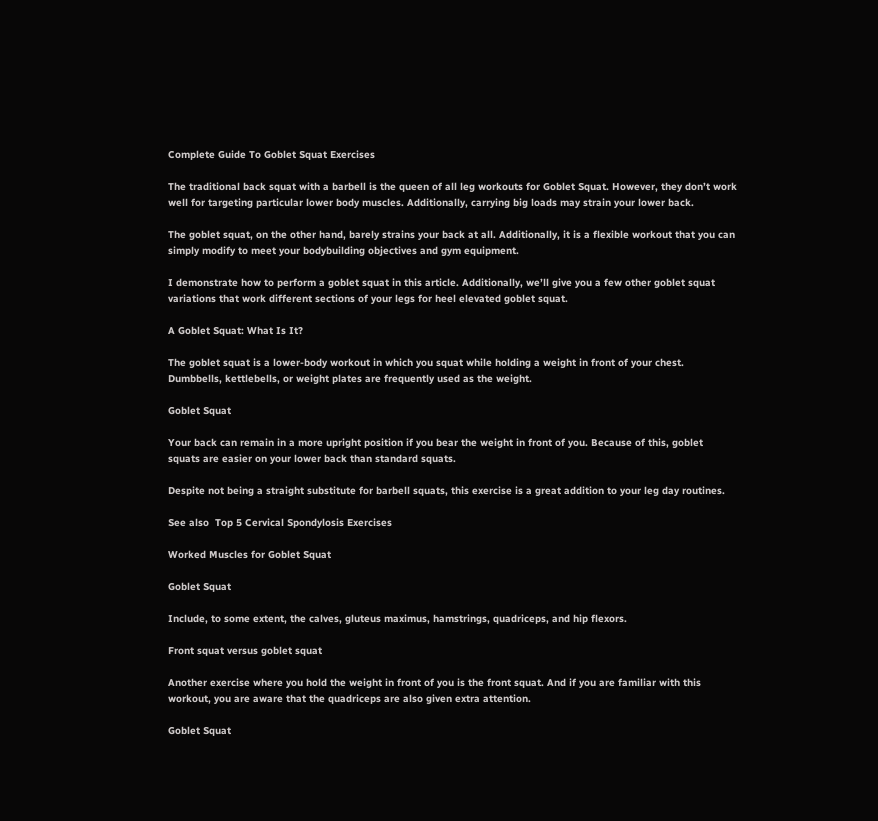Complete Guide To Goblet Squat Exercises

The traditional back squat with a barbell is the queen of all leg workouts for Goblet Squat. However, they don’t work well for targeting particular lower body muscles. Additionally, carrying big loads may strain your lower back.

The goblet squat, on the other hand, barely strains your back at all. Additionally, it is a flexible workout that you can simply modify to meet your bodybuilding objectives and gym equipment.

I demonstrate how to perform a goblet squat in this article. Additionally, we’ll give you a few other goblet squat variations that work different sections of your legs for heel elevated goblet squat.

A Goblet Squat: What Is It?

The goblet squat is a lower-body workout in which you squat while holding a weight in front of your chest. Dumbbells, kettlebells, or weight plates are frequently used as the weight.

Goblet Squat

Your back can remain in a more upright position if you bear the weight in front of you. Because of this, goblet squats are easier on your lower back than standard squats.

Despite not being a straight substitute for barbell squats, this exercise is a great addition to your leg day routines.

See also  Top 5 Cervical Spondylosis Exercises

Worked Muscles for Goblet Squat

Goblet Squat

Include, to some extent, the calves, gluteus maximus, hamstrings, quadriceps, and hip flexors.

Front squat versus goblet squat

Another exercise where you hold the weight in front of you is the front squat. And if you are familiar with this workout, you are aware that the quadriceps are also given extra attention.

Goblet Squat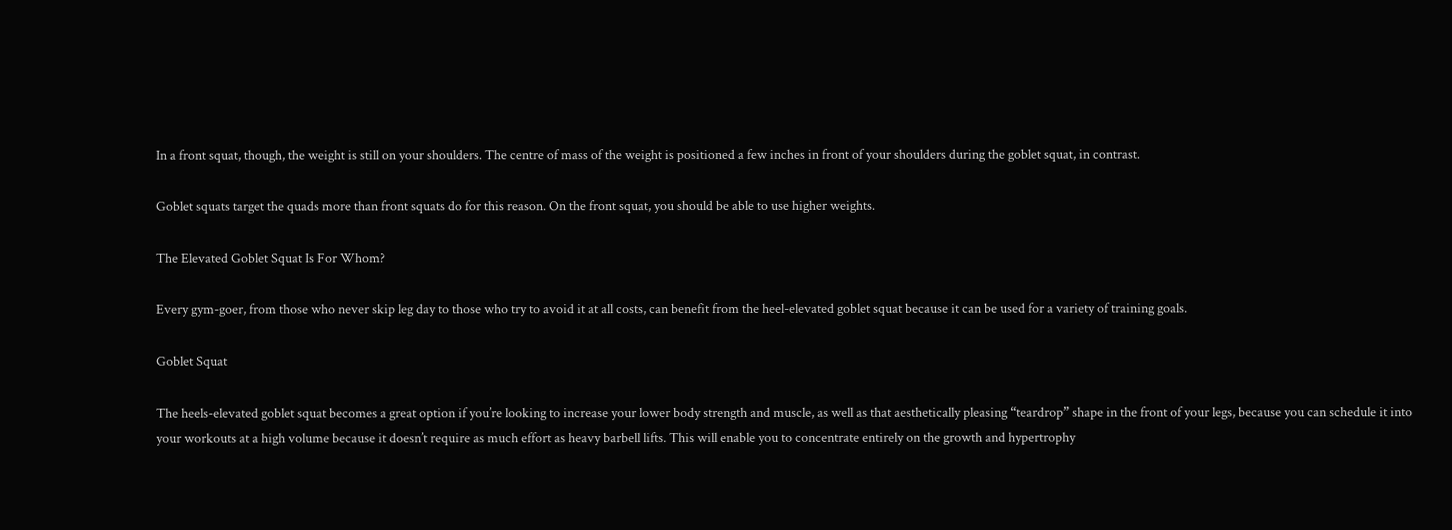In a front squat, though, the weight is still on your shoulders. The centre of mass of the weight is positioned a few inches in front of your shoulders during the goblet squat, in contrast.

Goblet squats target the quads more than front squats do for this reason. On the front squat, you should be able to use higher weights.

The Elevated Goblet Squat Is For Whom?

Every gym-goer, from those who never skip leg day to those who try to avoid it at all costs, can benefit from the heel-elevated goblet squat because it can be used for a variety of training goals.

Goblet Squat

The heels-elevated goblet squat becomes a great option if you’re looking to increase your lower body strength and muscle, as well as that aesthetically pleasing “teardrop” shape in the front of your legs, because you can schedule it into your workouts at a high volume because it doesn’t require as much effort as heavy barbell lifts. This will enable you to concentrate entirely on the growth and hypertrophy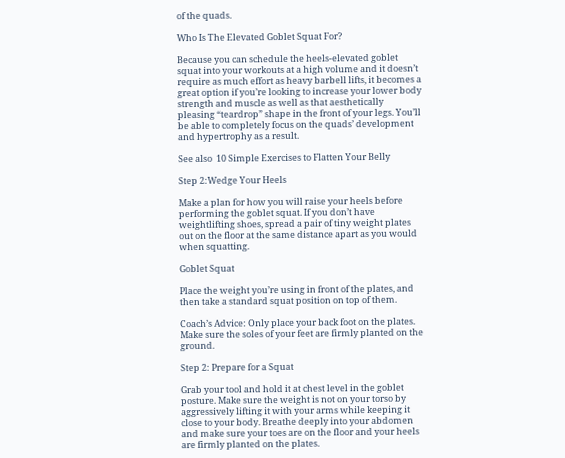of the quads.

Who Is The Elevated Goblet Squat For?

Because you can schedule the heels-elevated goblet squat into your workouts at a high volume and it doesn’t require as much effort as heavy barbell lifts, it becomes a great option if you’re looking to increase your lower body strength and muscle as well as that aesthetically pleasing “teardrop” shape in the front of your legs. You’ll be able to completely focus on the quads’ development and hypertrophy as a result.

See also  10 Simple Exercises to Flatten Your Belly

Step 2:Wedge Your Heels

Make a plan for how you will raise your heels before performing the goblet squat. If you don’t have weightlifting shoes, spread a pair of tiny weight plates out on the floor at the same distance apart as you would when squatting.

Goblet Squat

Place the weight you’re using in front of the plates, and then take a standard squat position on top of them.

Coach’s Advice: Only place your back foot on the plates. Make sure the soles of your feet are firmly planted on the ground.

Step 2: Prepare for a Squat

Grab your tool and hold it at chest level in the goblet posture. Make sure the weight is not on your torso by aggressively lifting it with your arms while keeping it close to your body. Breathe deeply into your abdomen and make sure your toes are on the floor and your heels are firmly planted on the plates.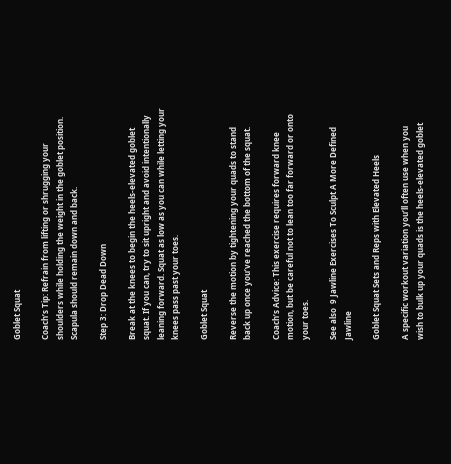Goblet Squat

Coach’s Tip: Refrain from lifting or shrugging your shoulders while holding the weight in the goblet position. Scapula should remain down and back.

Step 3: Drop Dead Down

Break at the knees to begin the heels-elevated goblet squat. If you can, try to sit upright and avoid intentionally leaning forward. Squat as low as you can while letting your knees pass past your toes.

Goblet Squat

Reverse the motion by tightening your quads to stand back up once you’ve reached the bottom of the squat.

Coach’s Advice: This exercise requires forward knee motion, but be careful not to lean too far forward or onto your toes.

See also  9 Jawline Exercises To Sculpt A More Defined Jawline

Goblet Squat Sets and Reps with Elevated Heels

A specific workout variation you’ll often use when you wish to bulk up your quads is the heels-elevated goblet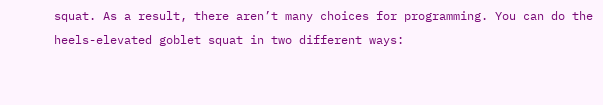squat. As a result, there aren’t many choices for programming. You can do the heels-elevated goblet squat in two different ways: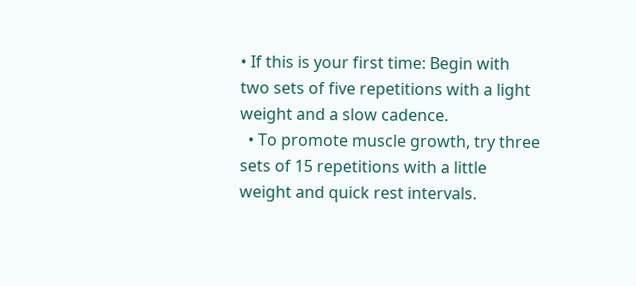• If this is your first time: Begin with two sets of five repetitions with a light weight and a slow cadence.
  • To promote muscle growth, try three sets of 15 repetitions with a little weight and quick rest intervals.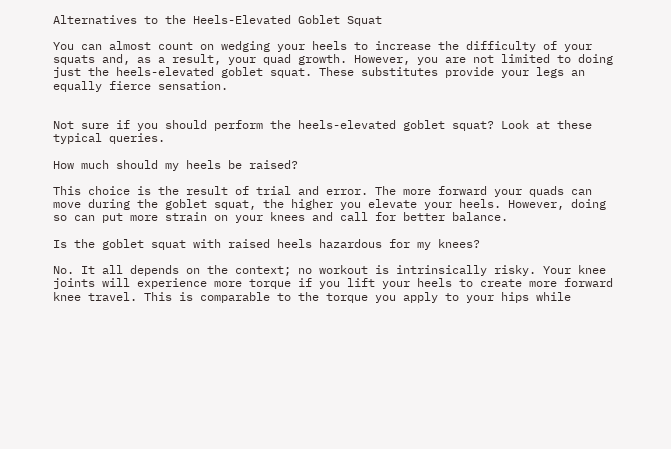Alternatives to the Heels-Elevated Goblet Squat

You can almost count on wedging your heels to increase the difficulty of your squats and, as a result, your quad growth. However, you are not limited to doing just the heels-elevated goblet squat. These substitutes provide your legs an equally fierce sensation.


Not sure if you should perform the heels-elevated goblet squat? Look at these typical queries.

How much should my heels be raised?

This choice is the result of trial and error. The more forward your quads can move during the goblet squat, the higher you elevate your heels. However, doing so can put more strain on your knees and call for better balance.

Is the goblet squat with raised heels hazardous for my knees?

No. It all depends on the context; no workout is intrinsically risky. Your knee joints will experience more torque if you lift your heels to create more forward knee travel. This is comparable to the torque you apply to your hips while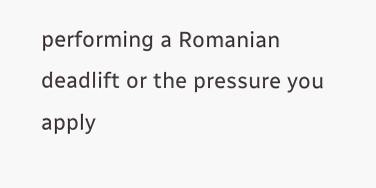performing a Romanian deadlift or the pressure you apply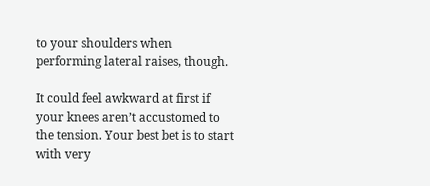to your shoulders when performing lateral raises, though.

It could feel awkward at first if your knees aren’t accustomed to the tension. Your best bet is to start with very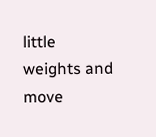little weights and move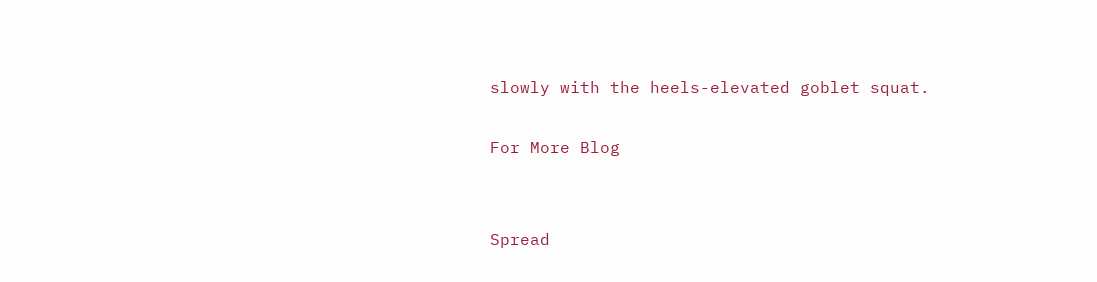slowly with the heels-elevated goblet squat.

For More Blog


Spread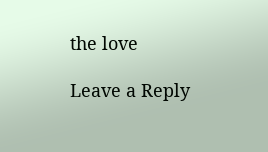the love

Leave a Reply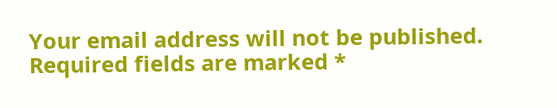Your email address will not be published. Required fields are marked *